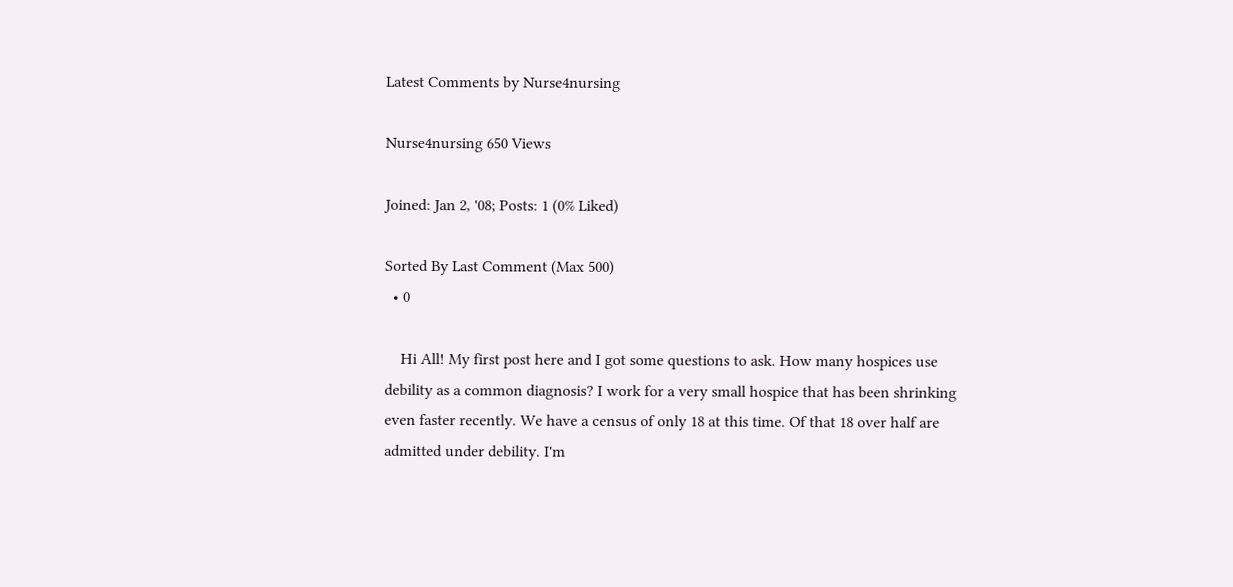Latest Comments by Nurse4nursing

Nurse4nursing 650 Views

Joined: Jan 2, '08; Posts: 1 (0% Liked)

Sorted By Last Comment (Max 500)
  • 0

    Hi All! My first post here and I got some questions to ask. How many hospices use debility as a common diagnosis? I work for a very small hospice that has been shrinking even faster recently. We have a census of only 18 at this time. Of that 18 over half are admitted under debility. I'm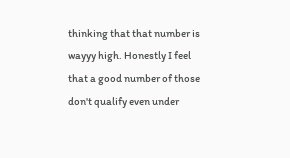thinking that that number is wayyy high. Honestly I feel that a good number of those don't qualify even under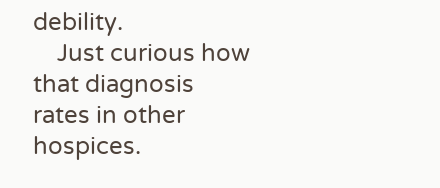debility.
    Just curious how that diagnosis rates in other hospices.